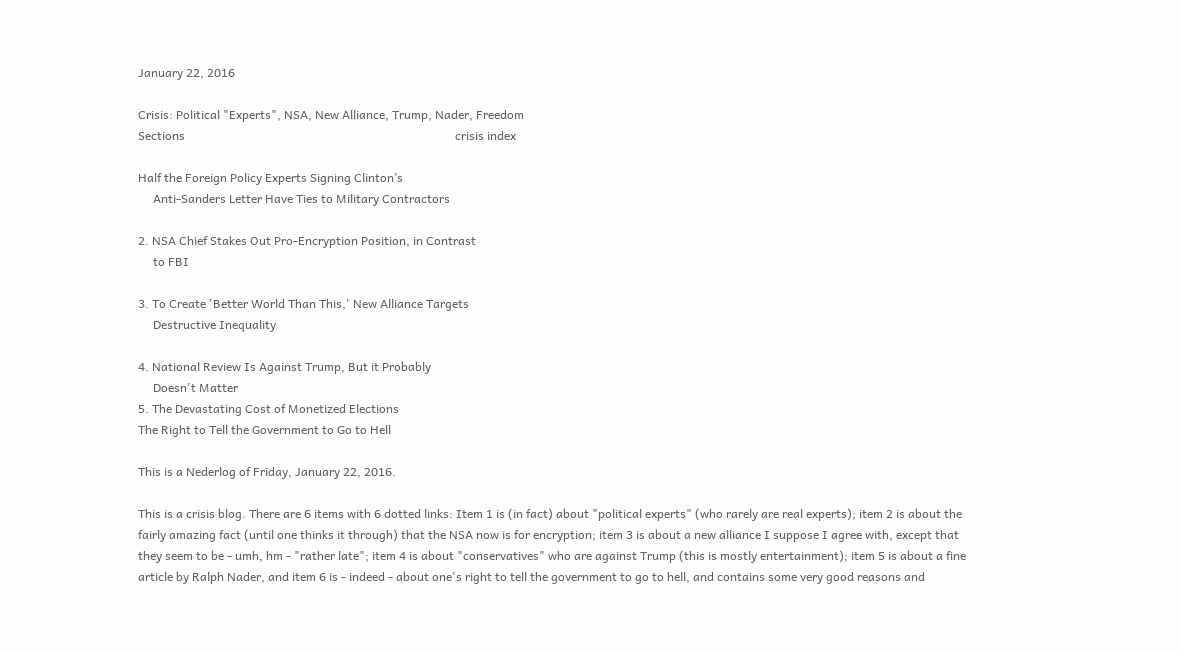January 22, 2016

Crisis: Political "Experts", NSA, New Alliance, Trump, Nader, Freedom
Sections                                                                                          crisis index

Half the Foreign Policy Experts Signing Clinton’s
     Anti-Sanders Letter Have Ties to Military Contractors

2. NSA Chief Stakes Out Pro-Encryption Position, in Contrast
     to FBI

3. To Create 'Better World Than This,' New Alliance Targets
     Destructive Inequality

4. National Review Is Against Trump, But it Probably
     Doesn't Matter
5. The Devastating Cost of Monetized Elections
The Right to Tell the Government to Go to Hell

This is a Nederlog of Friday, January 22, 2016.

This is a crisis blog. There are 6 items with 6 dotted links: Item 1 is (in fact) about "political experts" (who rarely are real experts); item 2 is about the fairly amazing fact (until one thinks it through) that the NSA now is for encryption; item 3 is about a new alliance I suppose I agree with, except that they seem to be - umh, hm - "rather late"; item 4 is about "conservatives" who are against Trump (this is mostly entertainment); item 5 is about a fine article by Ralph Nader, and item 6 is - indeed - about one's right to tell the government to go to hell, and contains some very good reasons and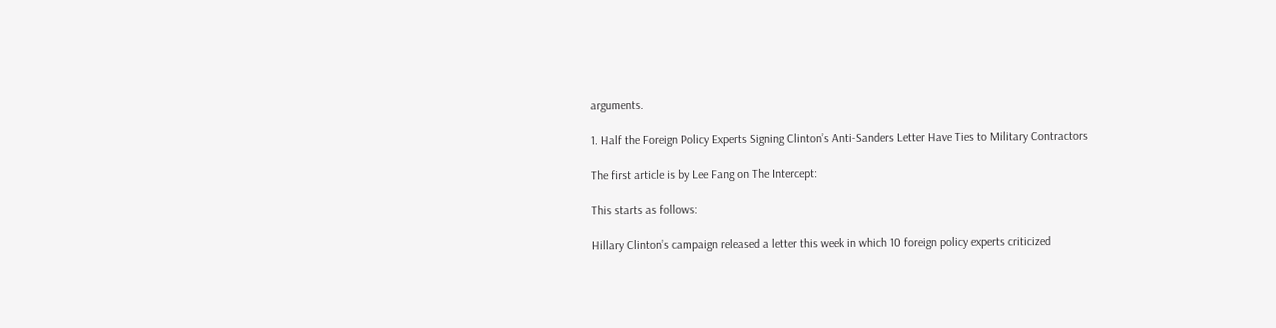arguments.

1. Half the Foreign Policy Experts Signing Clinton’s Anti-Sanders Letter Have Ties to Military Contractors

The first article is by Lee Fang on The Intercept:

This starts as follows:

Hillary Clinton’s campaign released a letter this week in which 10 foreign policy experts criticized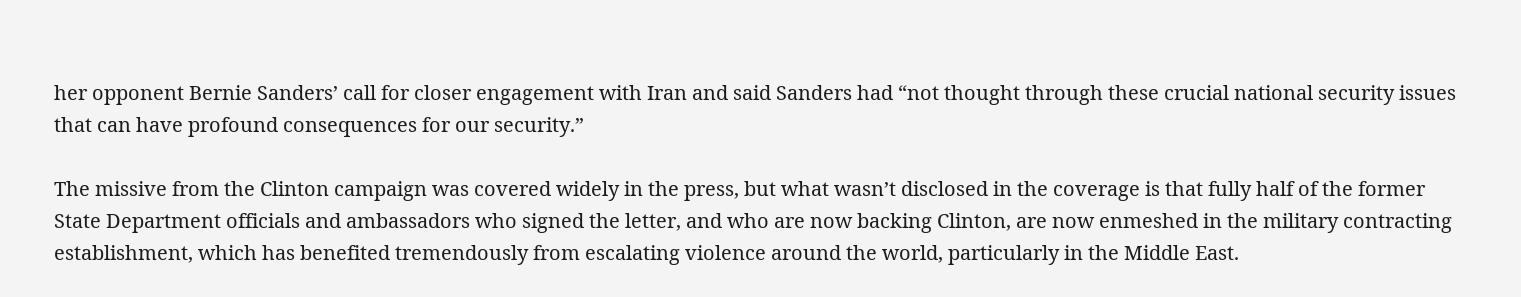her opponent Bernie Sanders’ call for closer engagement with Iran and said Sanders had “not thought through these crucial national security issues that can have profound consequences for our security.”

The missive from the Clinton campaign was covered widely in the press, but what wasn’t disclosed in the coverage is that fully half of the former State Department officials and ambassadors who signed the letter, and who are now backing Clinton, are now enmeshed in the military contracting establishment, which has benefited tremendously from escalating violence around the world, particularly in the Middle East.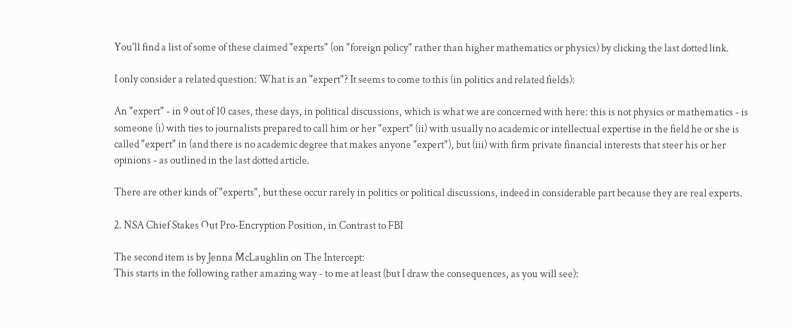You'll find a list of some of these claimed "experts" (on "foreign policy" rather than higher mathematics or physics) by clicking the last dotted link.

I only consider a related question: What is an "expert"? It seems to come to this (in politics and related fields):

An "expert" - in 9 out of 10 cases, these days, in political discussions, which is what we are concerned with here: this is not physics or mathematics - is someone (i) with ties to journalists prepared to call him or her "expert" (ii) with usually no academic or intellectual expertise in the field he or she is called "expert" in (and there is no academic degree that makes anyone "expert"), but (iii) with firm private financial interests that steer his or her opinions - as outlined in the last dotted article.

There are other kinds of "experts", but these occur rarely in politics or political discussions, indeed in considerable part because they are real experts.

2. NSA Chief Stakes Out Pro-Encryption Position, in Contrast to FBI

The second item is by Jenna McLaughlin on The Intercept:
This starts in the following rather amazing way - to me at least (but I draw the consequences, as you will see):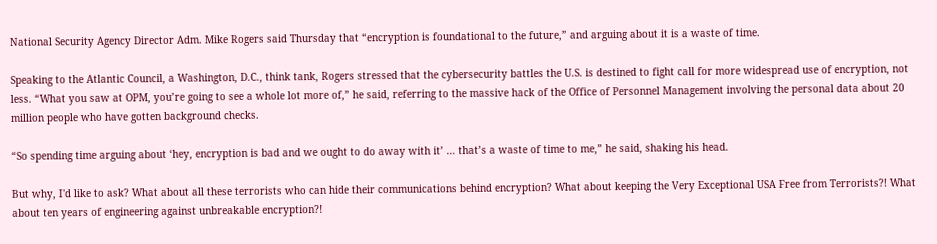National Security Agency Director Adm. Mike Rogers said Thursday that “encryption is foundational to the future,” and arguing about it is a waste of time.

Speaking to the Atlantic Council, a Washington, D.C., think tank, Rogers stressed that the cybersecurity battles the U.S. is destined to fight call for more widespread use of encryption, not less. “What you saw at OPM, you’re going to see a whole lot more of,” he said, referring to the massive hack of the Office of Personnel Management involving the personal data about 20 million people who have gotten background checks.

“So spending time arguing about ‘hey, encryption is bad and we ought to do away with it’ … that’s a waste of time to me,” he said, shaking his head.

But why, I'd like to ask? What about all these terrorists who can hide their communications behind encryption? What about keeping the Very Exceptional USA Free from Terrorists?! What about ten years of engineering against unbreakable encryption?!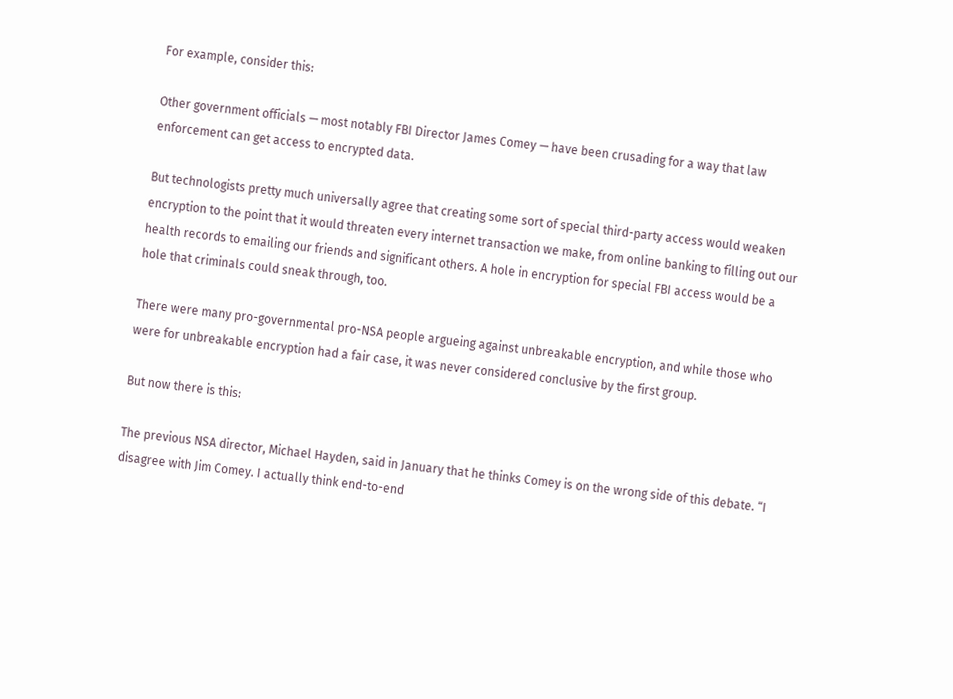For example, consider this:

Other government officials — most notably FBI Director James Comey — have been crusading for a way that law enforcement can get access to encrypted data.

But technologists pretty much universally agree that creating some sort of special third-party access would weaken encryption to the point that it would threaten every internet transaction we make, from online banking to filling out our health records to emailing our friends and significant others. A hole in encryption for special FBI access would be a hole that criminals could sneak through, too.

There were many pro-governmental pro-NSA people argueing against unbreakable encryption, and while those who were for unbreakable encryption had a fair case, it was never considered conclusive by the first group.

But now there is this:

The previous NSA director, Michael Hayden, said in January that he thinks Comey is on the wrong side of this debate. “I disagree with Jim Comey. I actually think end-to-end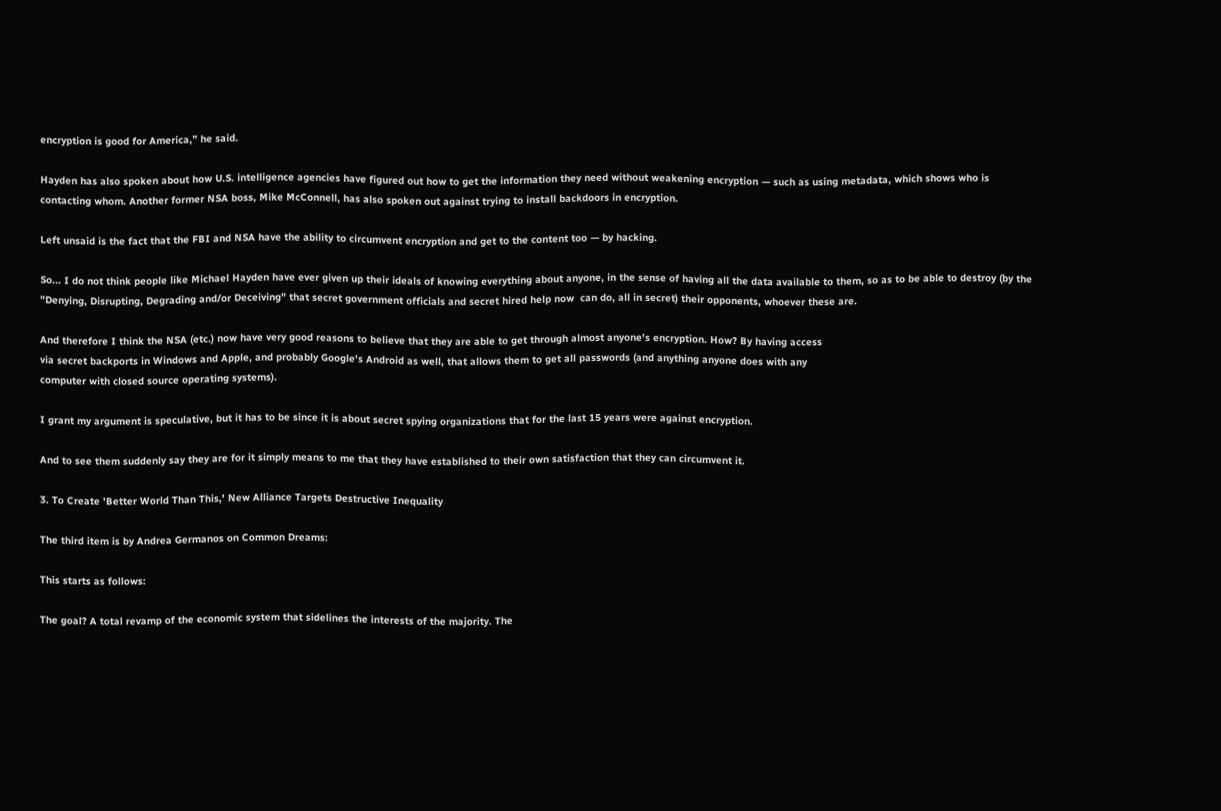encryption is good for America,” he said.

Hayden has also spoken about how U.S. intelligence agencies have figured out how to get the information they need without weakening encryption — such as using metadata, which shows who is contacting whom. Another former NSA boss, Mike McConnell, has also spoken out against trying to install backdoors in encryption.

Left unsaid is the fact that the FBI and NSA have the ability to circumvent encryption and get to the content too — by hacking.

So... I do not think people like Michael Hayden have ever given up their ideals of knowing everything about anyone, in the sense of having all the data available to them, so as to be able to destroy (by the "Denying, Disrupting, Degrading and/or Deceiving" that secret government officials and secret hired help now  can do, all in secret) their opponents, whoever these are.

And therefore I think the NSA (etc.) now have very good reasons to believe that they are able to get through almost anyone's encryption. How? By having access
via secret backports in Windows and Apple, and probably Google's Android as well, that allows them to get all passwords (and anything anyone does with any
computer with closed source operating systems).

I grant my argument is speculative, but it has to be since it is about secret spying organizations that for the last 15 years were against encryption.

And to see them suddenly say they are for it simply means to me that they have established to their own satisfaction that they can circumvent it.

3. To Create 'Better World Than This,' New Alliance Targets Destructive Inequality

The third item is by Andrea Germanos on Common Dreams:

This starts as follows:

The goal? A total revamp of the economic system that sidelines the interests of the majority. The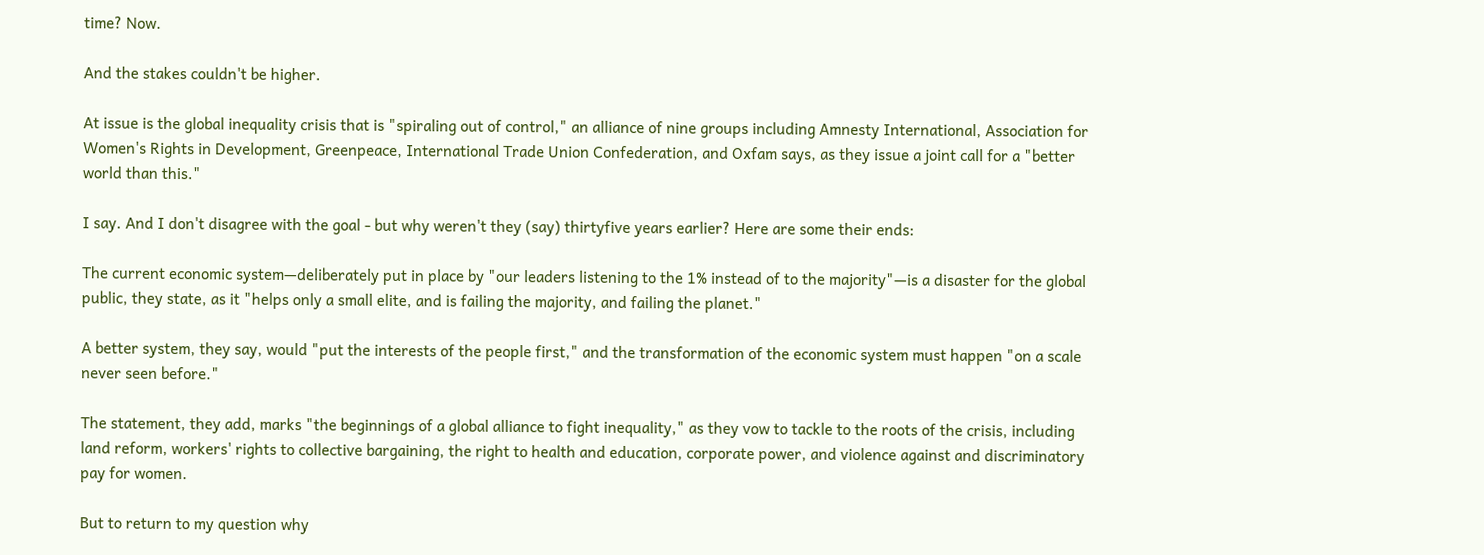time? Now.

And the stakes couldn't be higher.

At issue is the global inequality crisis that is "spiraling out of control," an alliance of nine groups including Amnesty International, Association for Women's Rights in Development, Greenpeace, International Trade Union Confederation, and Oxfam says, as they issue a joint call for a "better world than this."

I say. And I don't disagree with the goal - but why weren't they (say) thirtyfive years earlier? Here are some their ends:

The current economic system—deliberately put in place by "our leaders listening to the 1% instead of to the majority"—is a disaster for the global public, they state, as it "helps only a small elite, and is failing the majority, and failing the planet."

A better system, they say, would "put the interests of the people first," and the transformation of the economic system must happen "on a scale never seen before."

The statement, they add, marks "the beginnings of a global alliance to fight inequality," as they vow to tackle to the roots of the crisis, including land reform, workers' rights to collective bargaining, the right to health and education, corporate power, and violence against and discriminatory pay for women.

But to return to my question why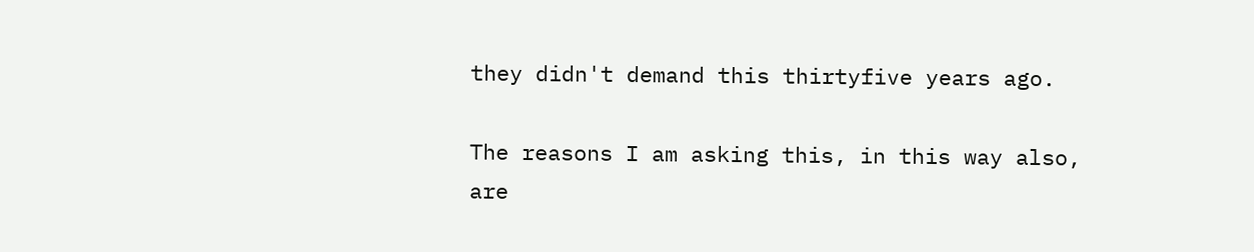they didn't demand this thirtyfive years ago.

The reasons I am asking this, in this way also, are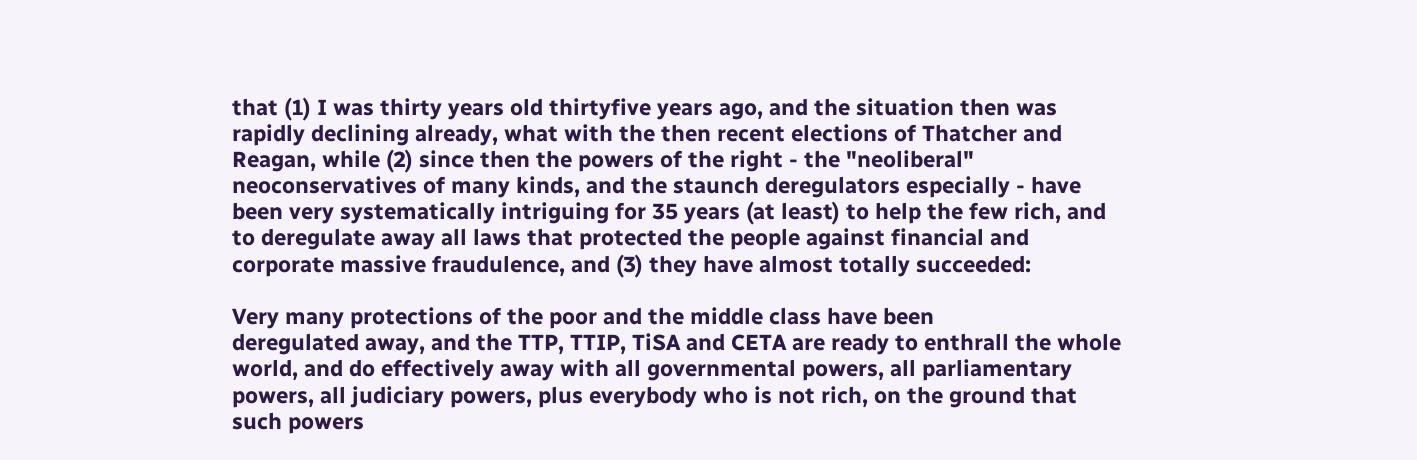that (1) I was thirty years old thirtyfive years ago, and the situation then was rapidly declining already, what with the then recent elections of Thatcher and Reagan, while (2) since then the powers of the right - the "neoliberal" neoconservatives of many kinds, and the staunch deregulators especially - have been very systematically intriguing for 35 years (at least) to help the few rich, and to deregulate away all laws that protected the people against financial and corporate massive fraudulence, and (3) they have almost totally succeeded:

Very many protections of the poor and the middle class have been
deregulated away, and the TTP, TTIP, TiSA and CETA are ready to enthrall the whole world, and do effectively away with all governmental powers, all parliamentary powers, all judiciary powers, plus everybody who is not rich, on the ground that such powers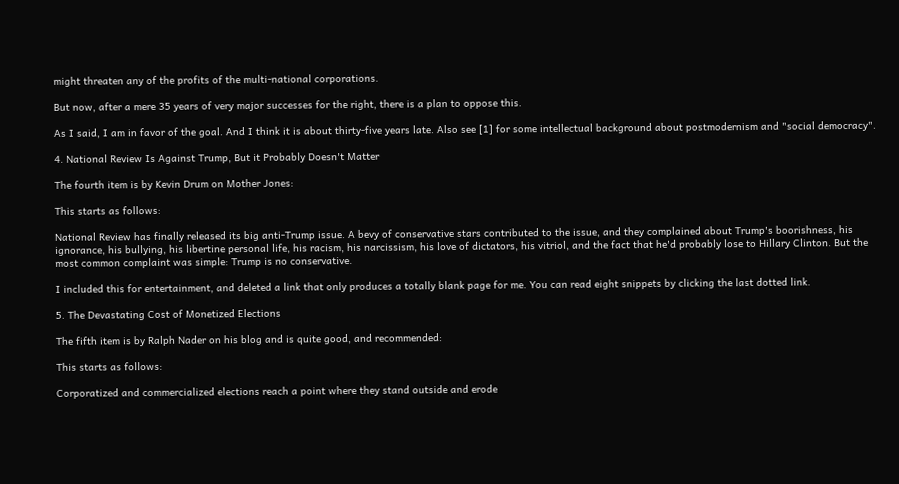might threaten any of the profits of the multi-national corporations.

But now, after a mere 35 years of very major successes for the right, there is a plan to oppose this.

As I said, I am in favor of the goal. And I think it is about thirty-five years late. Also see [1] for some intellectual background about postmodernism and "social democracy".

4. National Review Is Against Trump, But it Probably Doesn't Matter

The fourth item is by Kevin Drum on Mother Jones:

This starts as follows:

National Review has finally released its big anti-Trump issue. A bevy of conservative stars contributed to the issue, and they complained about Trump's boorishness, his ignorance, his bullying, his libertine personal life, his racism, his narcissism, his love of dictators, his vitriol, and the fact that he'd probably lose to Hillary Clinton. But the most common complaint was simple: Trump is no conservative.

I included this for entertainment, and deleted a link that only produces a totally blank page for me. You can read eight snippets by clicking the last dotted link.

5. The Devastating Cost of Monetized Elections

The fifth item is by Ralph Nader on his blog and is quite good, and recommended:

This starts as follows:

Corporatized and commercialized elections reach a point where they stand outside and erode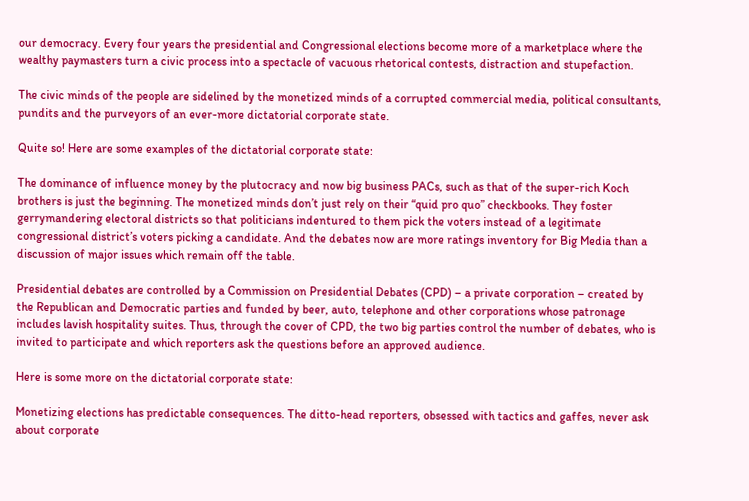our democracy. Every four years the presidential and Congressional elections become more of a marketplace where the wealthy paymasters turn a civic process into a spectacle of vacuous rhetorical contests, distraction and stupefaction.

The civic minds of the people are sidelined by the monetized minds of a corrupted commercial media, political consultants, pundits and the purveyors of an ever-more dictatorial corporate state.

Quite so! Here are some examples of the dictatorial corporate state:

The dominance of influence money by the plutocracy and now big business PACs, such as that of the super-rich Koch brothers is just the beginning. The monetized minds don’t just rely on their “quid pro quo” checkbooks. They foster gerrymandering electoral districts so that politicians indentured to them pick the voters instead of a legitimate congressional district’s voters picking a candidate. And the debates now are more ratings inventory for Big Media than a discussion of major issues which remain off the table.

Presidential debates are controlled by a Commission on Presidential Debates (CPD) – a private corporation – created by the Republican and Democratic parties and funded by beer, auto, telephone and other corporations whose patronage includes lavish hospitality suites. Thus, through the cover of CPD, the two big parties control the number of debates, who is invited to participate and which reporters ask the questions before an approved audience.

Here is some more on the dictatorial corporate state:

Monetizing elections has predictable consequences. The ditto-head reporters, obsessed with tactics and gaffes, never ask about corporate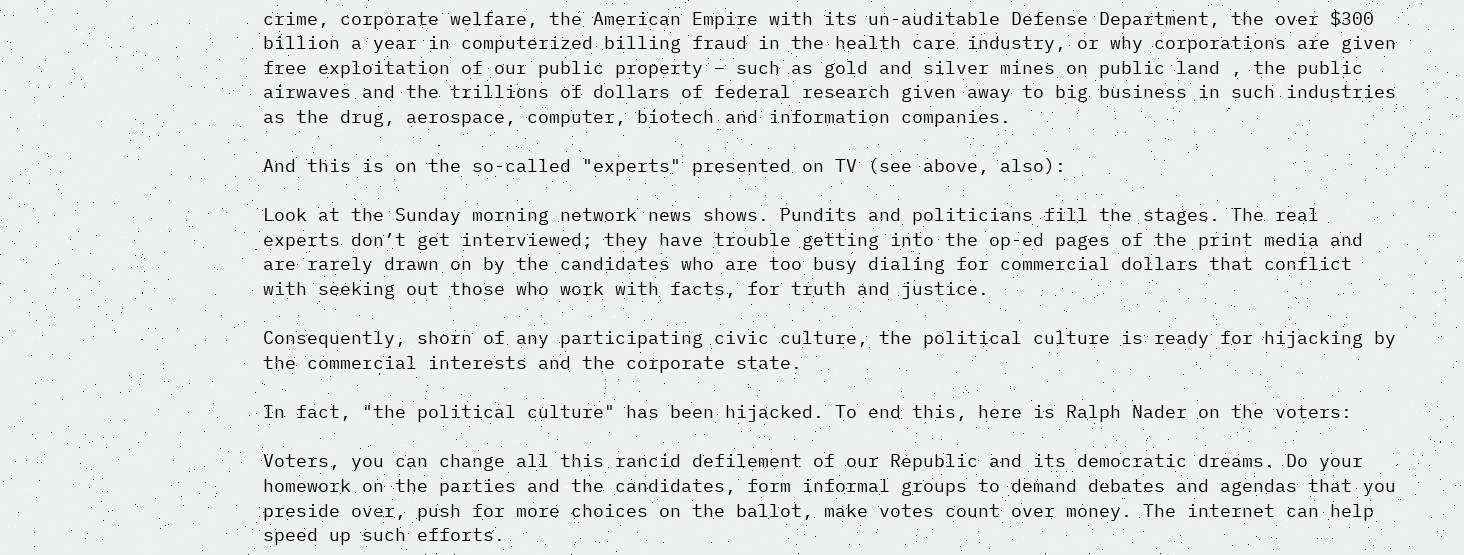crime, corporate welfare, the American Empire with its un-auditable Defense Department, the over $300 billion a year in computerized billing fraud in the health care industry, or why corporations are given free exploitation of our public property – such as gold and silver mines on public land , the public airwaves and the trillions of dollars of federal research given away to big business in such industries as the drug, aerospace, computer, biotech and information companies.

And this is on the so-called "experts" presented on TV (see above, also):

Look at the Sunday morning network news shows. Pundits and politicians fill the stages. The real experts don’t get interviewed; they have trouble getting into the op-ed pages of the print media and are rarely drawn on by the candidates who are too busy dialing for commercial dollars that conflict with seeking out those who work with facts, for truth and justice.

Consequently, shorn of any participating civic culture, the political culture is ready for hijacking by the commercial interests and the corporate state.

In fact, "the political culture" has been hijacked. To end this, here is Ralph Nader on the voters:

Voters, you can change all this rancid defilement of our Republic and its democratic dreams. Do your homework on the parties and the candidates, form informal groups to demand debates and agendas that you preside over, push for more choices on the ballot, make votes count over money. The internet can help speed up such efforts.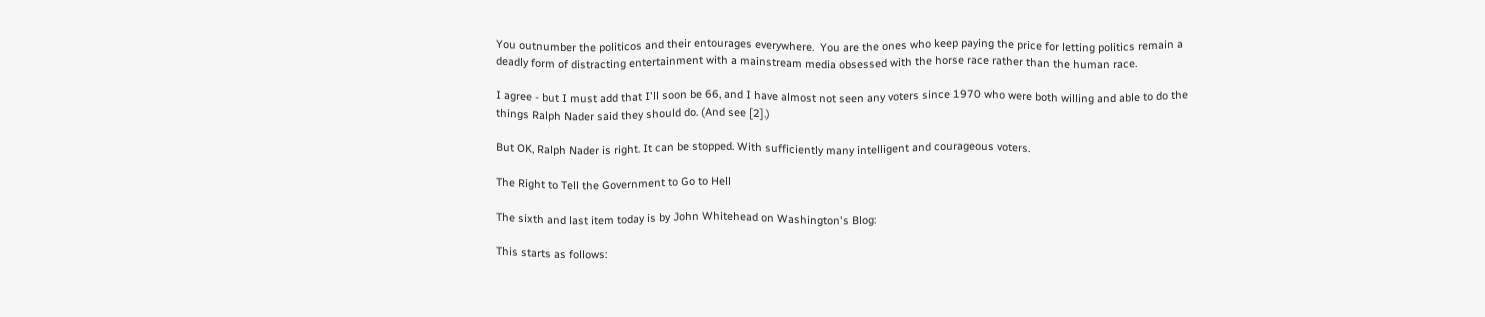You outnumber the politicos and their entourages everywhere.  You are the ones who keep paying the price for letting politics remain a deadly form of distracting entertainment with a mainstream media obsessed with the horse race rather than the human race.

I agree - but I must add that I'll soon be 66, and I have almost not seen any voters since 1970 who were both willing and able to do the things Ralph Nader said they should do. (And see [2].)

But OK, Ralph Nader is right. It can be stopped. With sufficiently many intelligent and courageous voters.

The Right to Tell the Government to Go to Hell

The sixth and last item today is by John Whitehead on Washington's Blog:

This starts as follows: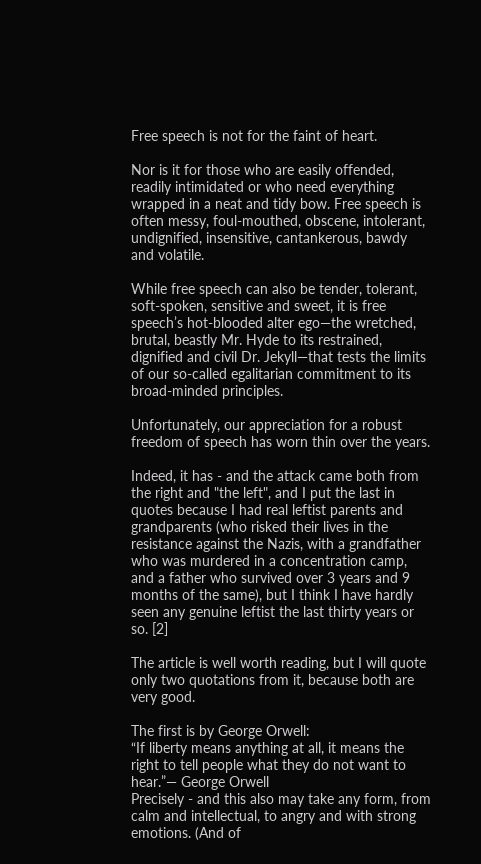Free speech is not for the faint of heart.

Nor is it for those who are easily offended, readily intimidated or who need everything wrapped in a neat and tidy bow. Free speech is often messy, foul-mouthed, obscene, intolerant, undignified, insensitive, cantankerous, bawdy and volatile.

While free speech can also be tender, tolerant, soft-spoken, sensitive and sweet, it is free speech’s hot-blooded alter ego—the wretched, brutal, beastly Mr. Hyde to its restrained, dignified and civil Dr. Jekyll—that tests the limits of our so-called egalitarian commitment to its broad-minded principles.

Unfortunately, our appreciation for a robust freedom of speech has worn thin over the years.

Indeed, it has - and the attack came both from the right and "the left", and I put the last in quotes because I had real leftist parents and grandparents (who risked their lives in the resistance against the Nazis, with a grandfather who was murdered in a concentration camp, and a father who survived over 3 years and 9 months of the same), but I think I have hardly seen any genuine leftist the last thirty years or so. [2]

The article is well worth reading, but I will quote only two quotations from it, because both are very good.

The first is by George Orwell:
“If liberty means anything at all, it means the right to tell people what they do not want to hear.”― George Orwell
Precisely - and this also may take any form, from calm and intellectual, to angry and with strong emotions. (And of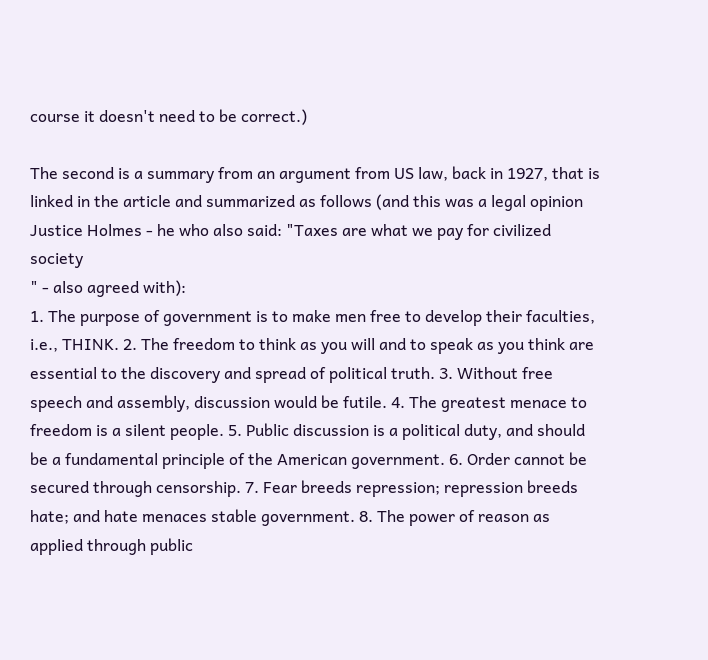course it doesn't need to be correct.)

The second is a summary from an argument from US law, back in 1927, that is linked in the article and summarized as follows (and this was a legal opinion Justice Holmes - he who also said: "Taxes are what we pay for civilized society
" - also agreed with):
1. The purpose of government is to make men free to develop their faculties, i.e., THINK. 2. The freedom to think as you will and to speak as you think are essential to the discovery and spread of political truth. 3. Without free speech and assembly, discussion would be futile. 4. The greatest menace to freedom is a silent people. 5. Public discussion is a political duty, and should be a fundamental principle of the American government. 6. Order cannot be secured through censorship. 7. Fear breeds repression; repression breeds hate; and hate menaces stable government. 8. The power of reason as applied through public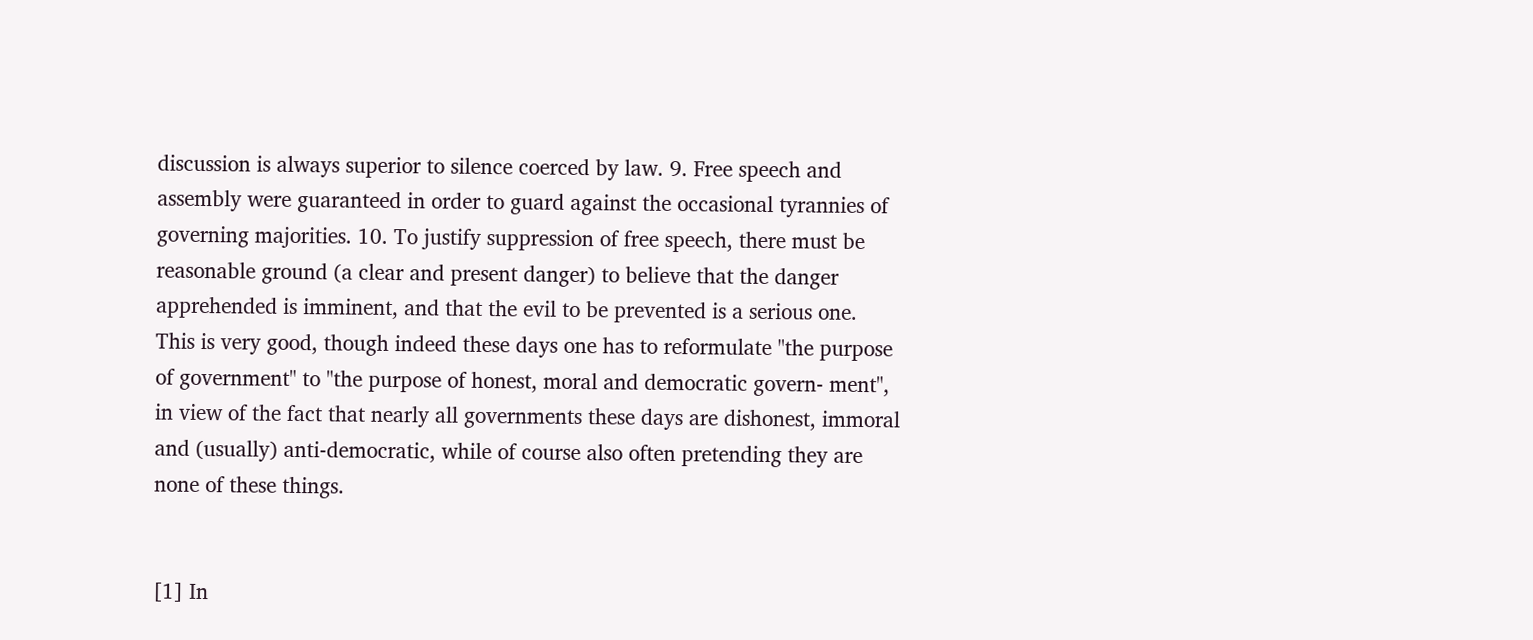discussion is always superior to silence coerced by law. 9. Free speech and assembly were guaranteed in order to guard against the occasional tyrannies of governing majorities. 10. To justify suppression of free speech, there must be reasonable ground (a clear and present danger) to believe that the danger apprehended is imminent, and that the evil to be prevented is a serious one.
This is very good, though indeed these days one has to reformulate "the purpose of government" to "the purpose of honest, moral and democratic govern- ment", in view of the fact that nearly all governments these days are dishonest, immoral and (usually) anti-democratic, while of course also often pretending they are none of these things.


[1] In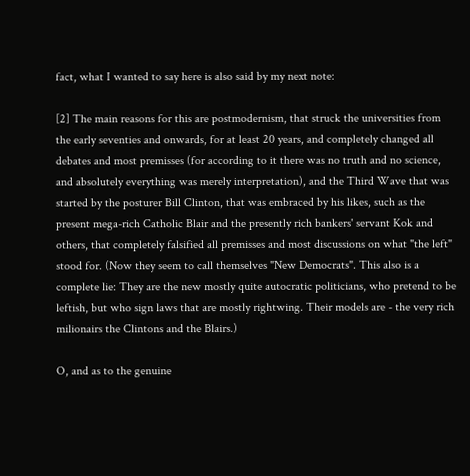fact, what I wanted to say here is also said by my next note:

[2] The main reasons for this are postmodernism, that struck the universities from the early seventies and onwards, for at least 20 years, and completely changed all debates and most premisses (for according to it there was no truth and no science, and absolutely everything was merely interpretation), and the Third Wave that was started by the posturer Bill Clinton, that was embraced by his likes, such as the present mega-rich Catholic Blair and the presently rich bankers' servant Kok and others, that completely falsified all premisses and most discussions on what "the left" stood for. (Now they seem to call themselves "New Democrats". This also is a complete lie: They are the new mostly quite autocratic politicians, who pretend to be leftish, but who sign laws that are mostly rightwing. Their models are - the very rich milionairs the Clintons and the Blairs.)

O, and as to the genuine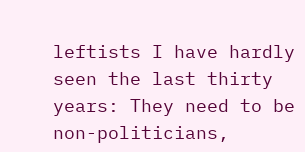leftists I have hardly seen the last thirty years: They need to be non-politicians,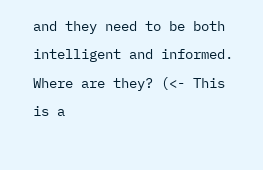and they need to be both intelligent and informed. Where are they? (<- This is a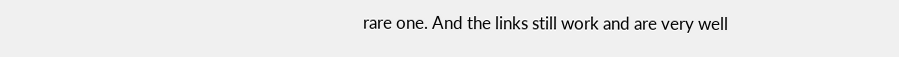rare one. And the links still work and are very well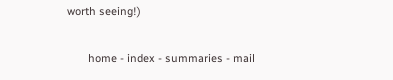worth seeing!)

       home - index - summaries - mail